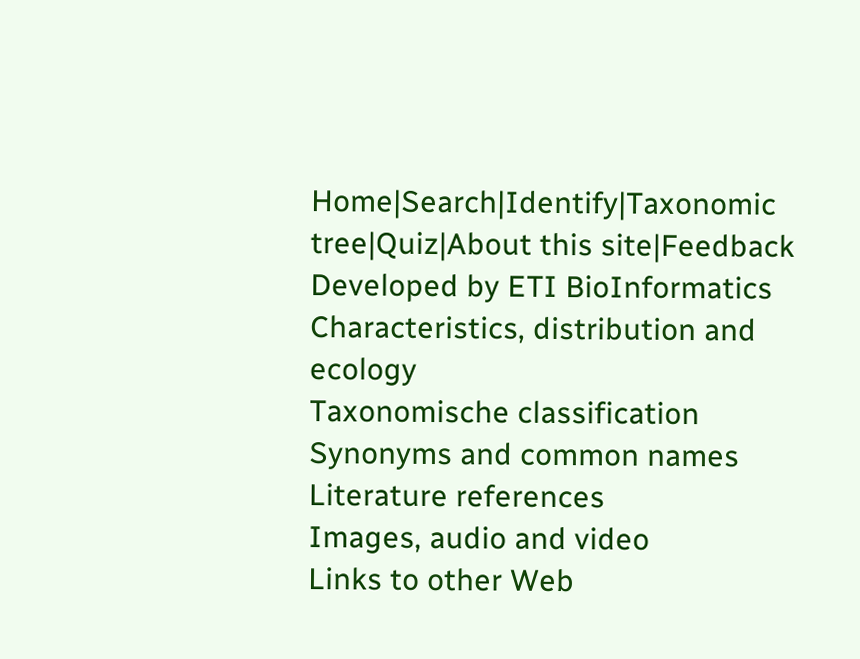Home|Search|Identify|Taxonomic tree|Quiz|About this site|Feedback
Developed by ETI BioInformatics
Characteristics, distribution and ecology
Taxonomische classification
Synonyms and common names
Literature references
Images, audio and video
Links to other Web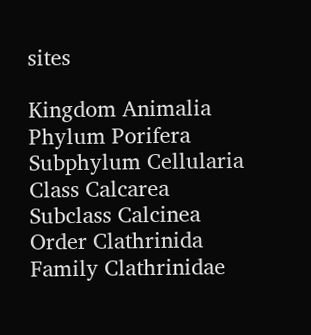sites

Kingdom Animalia
Phylum Porifera
Subphylum Cellularia
Class Calcarea
Subclass Calcinea
Order Clathrinida
Family Clathrinidae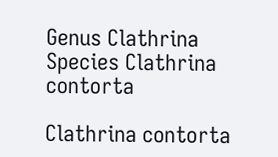Genus Clathrina
Species Clathrina contorta

Clathrina contorta